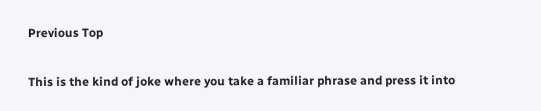Previous Top

This is the kind of joke where you take a familiar phrase and press it into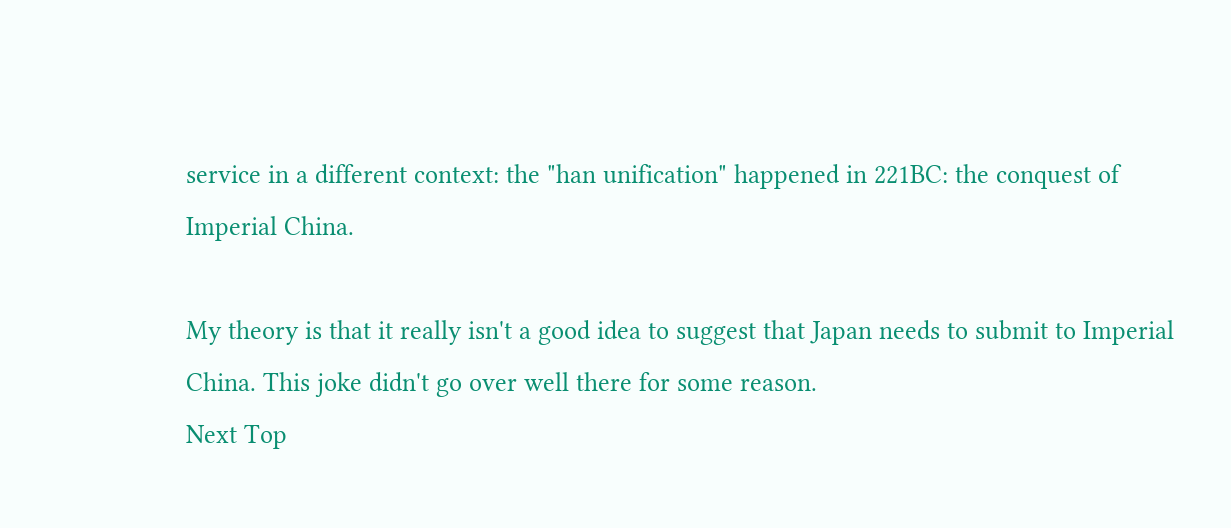service in a different context: the "han unification" happened in 221BC: the conquest of Imperial China.

My theory is that it really isn't a good idea to suggest that Japan needs to submit to Imperial China. This joke didn't go over well there for some reason.
Next Top